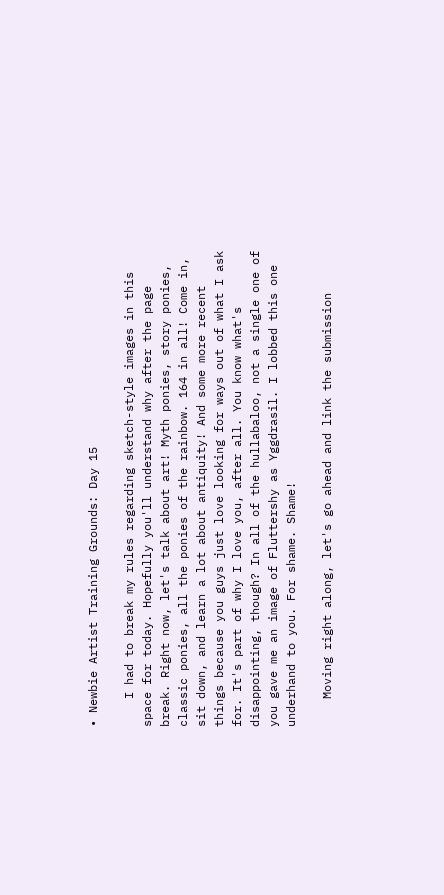• Newbie Artist Training Grounds: Day 15

    I had to break my rules regarding sketch-style images in this space for today. Hopefully you'll understand why after the page break. Right now, let's talk about art! Myth ponies, story ponies, classic ponies, all the ponies of the rainbow. 164 in all! Come in, sit down, and learn a lot about antiquity! And some more recent things because you guys just love looking for ways out of what I ask for. It's part of why I love you, after all. You know what's disappointing, though? In all of the hullabaloo, not a single one of you gave me an image of Fluttershy as Yggdrasil. I lobbed this one underhand to you. For shame. Shame!

    Moving right along, let's go ahead and link the submission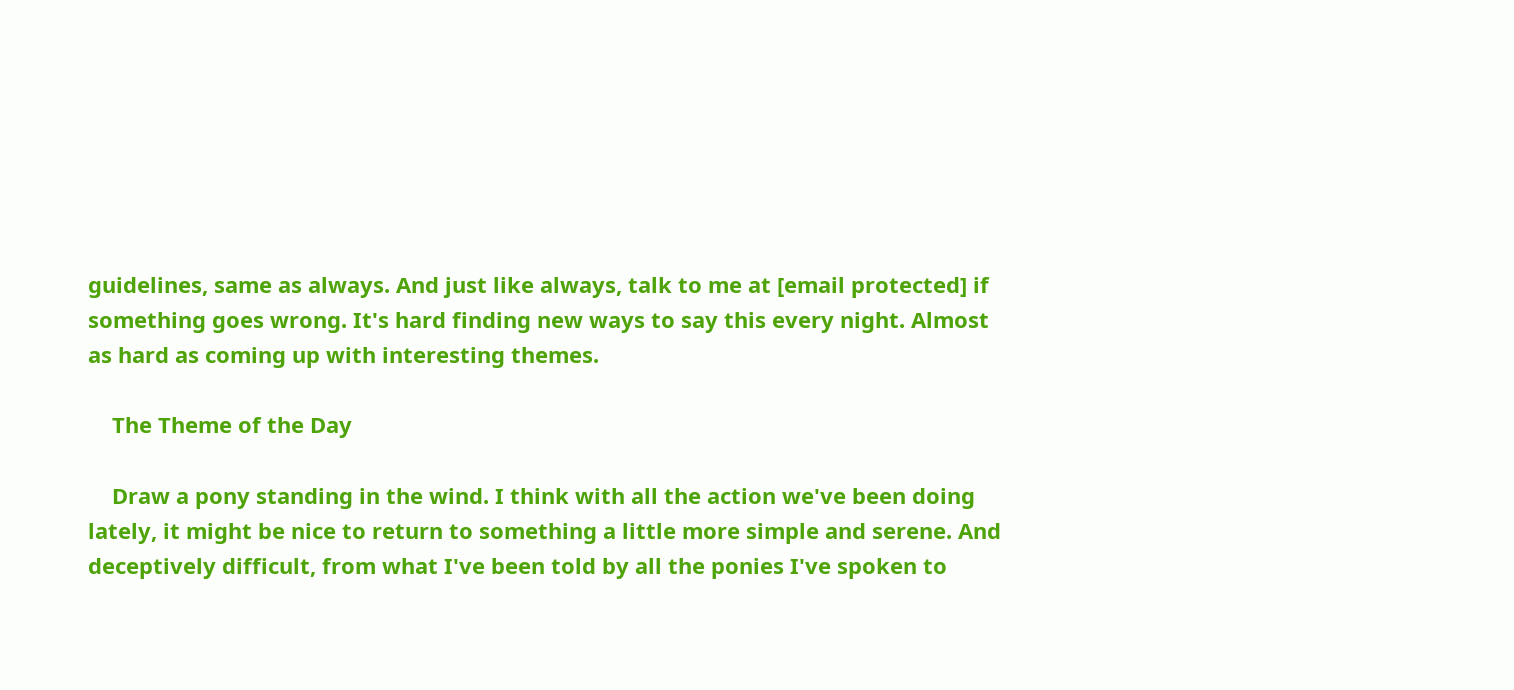guidelines, same as always. And just like always, talk to me at [email protected] if something goes wrong. It's hard finding new ways to say this every night. Almost as hard as coming up with interesting themes.

    The Theme of the Day

    Draw a pony standing in the wind. I think with all the action we've been doing lately, it might be nice to return to something a little more simple and serene. And deceptively difficult, from what I've been told by all the ponies I've spoken to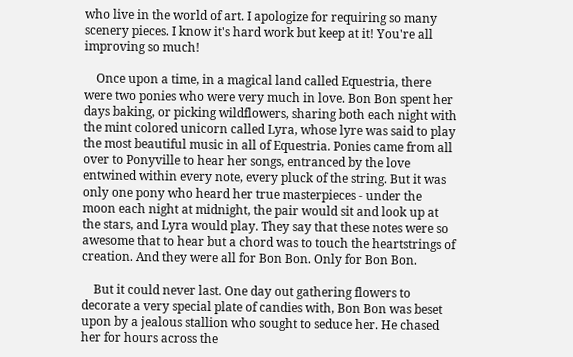who live in the world of art. I apologize for requiring so many scenery pieces. I know it's hard work but keep at it! You're all improving so much!

    Once upon a time, in a magical land called Equestria, there were two ponies who were very much in love. Bon Bon spent her days baking, or picking wildflowers, sharing both each night with the mint colored unicorn called Lyra, whose lyre was said to play the most beautiful music in all of Equestria. Ponies came from all over to Ponyville to hear her songs, entranced by the love entwined within every note, every pluck of the string. But it was only one pony who heard her true masterpieces - under the moon each night at midnight, the pair would sit and look up at the stars, and Lyra would play. They say that these notes were so awesome that to hear but a chord was to touch the heartstrings of creation. And they were all for Bon Bon. Only for Bon Bon.

    But it could never last. One day out gathering flowers to decorate a very special plate of candies with, Bon Bon was beset upon by a jealous stallion who sought to seduce her. He chased her for hours across the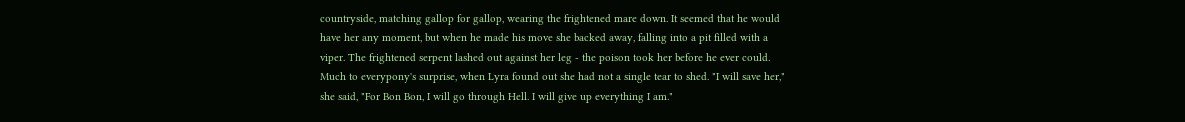countryside, matching gallop for gallop, wearing the frightened mare down. It seemed that he would have her any moment, but when he made his move she backed away, falling into a pit filled with a viper. The frightened serpent lashed out against her leg - the poison took her before he ever could. Much to everypony's surprise, when Lyra found out she had not a single tear to shed. "I will save her," she said, "For Bon Bon, I will go through Hell. I will give up everything I am."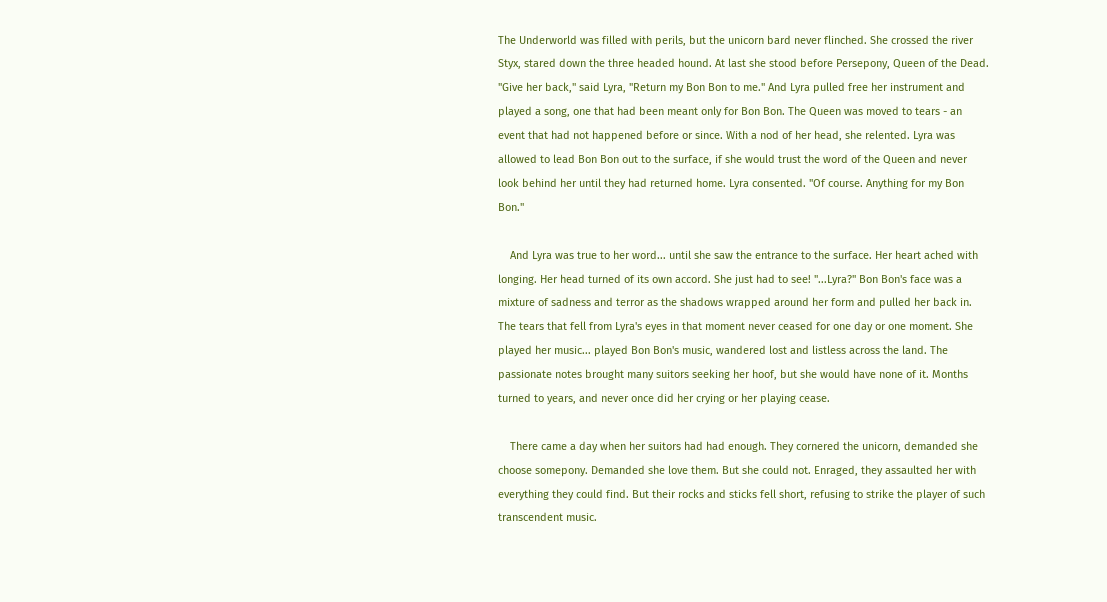The Underworld was filled with perils, but the unicorn bard never flinched. She crossed the river Styx, stared down the three headed hound. At last she stood before Persepony, Queen of the Dead. "Give her back," said Lyra, "Return my Bon Bon to me." And Lyra pulled free her instrument and played a song, one that had been meant only for Bon Bon. The Queen was moved to tears - an event that had not happened before or since. With a nod of her head, she relented. Lyra was allowed to lead Bon Bon out to the surface, if she would trust the word of the Queen and never look behind her until they had returned home. Lyra consented. "Of course. Anything for my Bon Bon."

    And Lyra was true to her word... until she saw the entrance to the surface. Her heart ached with longing. Her head turned of its own accord. She just had to see! "...Lyra?" Bon Bon's face was a mixture of sadness and terror as the shadows wrapped around her form and pulled her back in. The tears that fell from Lyra's eyes in that moment never ceased for one day or one moment. She played her music... played Bon Bon's music, wandered lost and listless across the land. The passionate notes brought many suitors seeking her hoof, but she would have none of it. Months turned to years, and never once did her crying or her playing cease.

    There came a day when her suitors had had enough. They cornered the unicorn, demanded she choose somepony. Demanded she love them. But she could not. Enraged, they assaulted her with everything they could find. But their rocks and sticks fell short, refusing to strike the player of such transcendent music.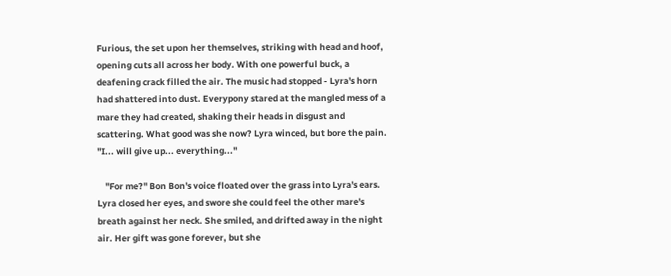Furious, the set upon her themselves, striking with head and hoof, opening cuts all across her body. With one powerful buck, a deafening crack filled the air. The music had stopped - Lyra's horn had shattered into dust. Everypony stared at the mangled mess of a mare they had created, shaking their heads in disgust and scattering. What good was she now? Lyra winced, but bore the pain. "I... will give up... everything..."

    "For me?" Bon Bon's voice floated over the grass into Lyra's ears. Lyra closed her eyes, and swore she could feel the other mare's breath against her neck. She smiled, and drifted away in the night air. Her gift was gone forever, but she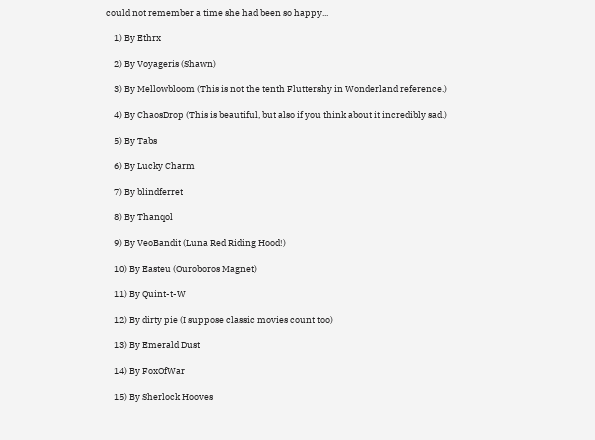could not remember a time she had been so happy...

    1) By Ethrx

    2) By Voyageris (Shawn)

    3) By Mellowbloom (This is not the tenth Fluttershy in Wonderland reference.)

    4) By ChaosDrop (This is beautiful, but also if you think about it incredibly sad.)

    5) By Tabs

    6) By Lucky Charm

    7) By blindferret

    8) By Thanqol

    9) By VeoBandit (Luna Red Riding Hood!)

    10) By Easteu (Ouroboros Magnet)

    11) By Quint-t-W

    12) By dirty pie (I suppose classic movies count too)

    13) By Emerald Dust

    14) By FoxOfWar

    15) By Sherlock Hooves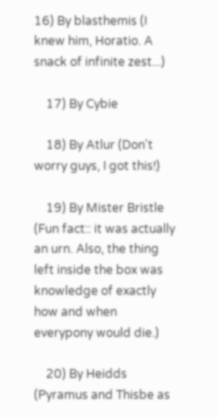16) By blasthemis (I knew him, Horatio. A snack of infinite zest...)

    17) By Cybie

    18) By Atlur (Don't worry guys, I got this!)

    19) By Mister Bristle (Fun fact:: it was actually an urn. Also, the thing left inside the box was knowledge of exactly how and when everypony would die.)

    20) By Heidds (Pyramus and Thisbe as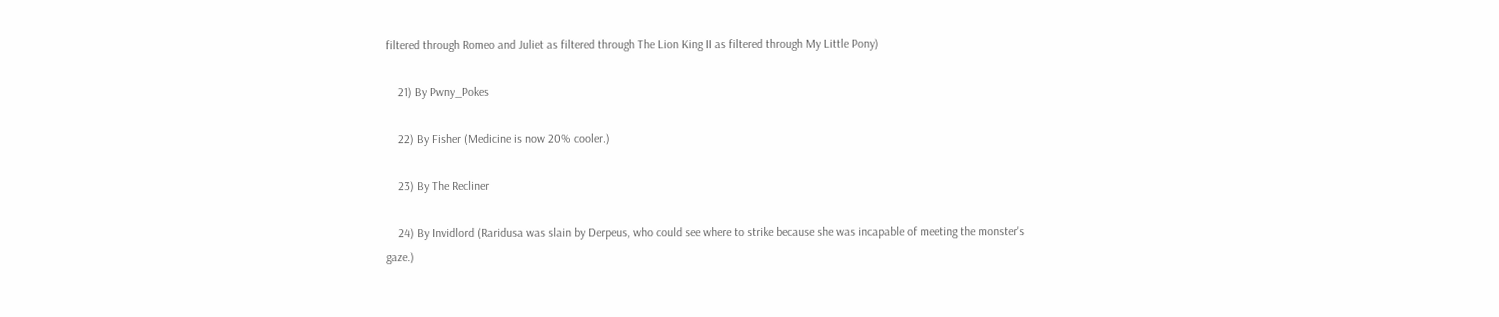filtered through Romeo and Juliet as filtered through The Lion King II as filtered through My Little Pony)

    21) By Pwny_Pokes

    22) By Fisher (Medicine is now 20% cooler.)

    23) By The Recliner

    24) By Invidlord (Raridusa was slain by Derpeus, who could see where to strike because she was incapable of meeting the monster's gaze.)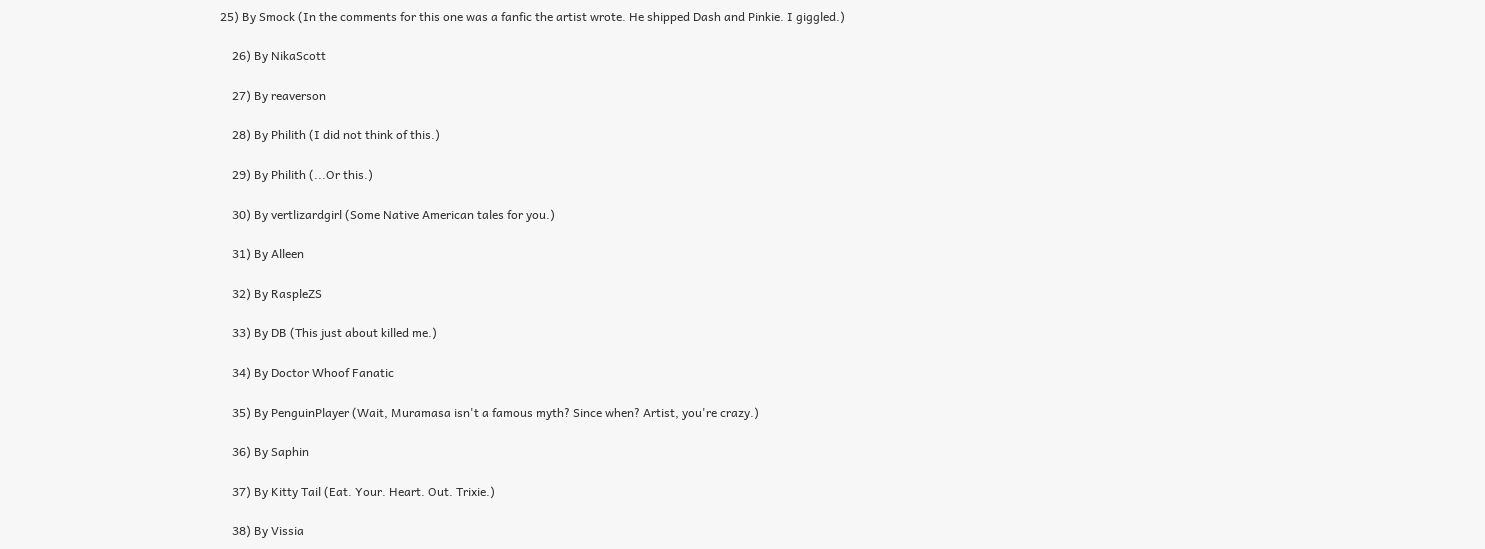25) By Smock (In the comments for this one was a fanfic the artist wrote. He shipped Dash and Pinkie. I giggled.)

    26) By NikaScott

    27) By reaverson

    28) By Philith (I did not think of this.)

    29) By Philith (...Or this.)

    30) By vertlizardgirl (Some Native American tales for you.)

    31) By Alleen

    32) By RaspleZS

    33) By DB (This just about killed me.)

    34) By Doctor Whoof Fanatic

    35) By PenguinPlayer (Wait, Muramasa isn't a famous myth? Since when? Artist, you're crazy.)

    36) By Saphin

    37) By Kitty Tail (Eat. Your. Heart. Out. Trixie.)

    38) By Vissia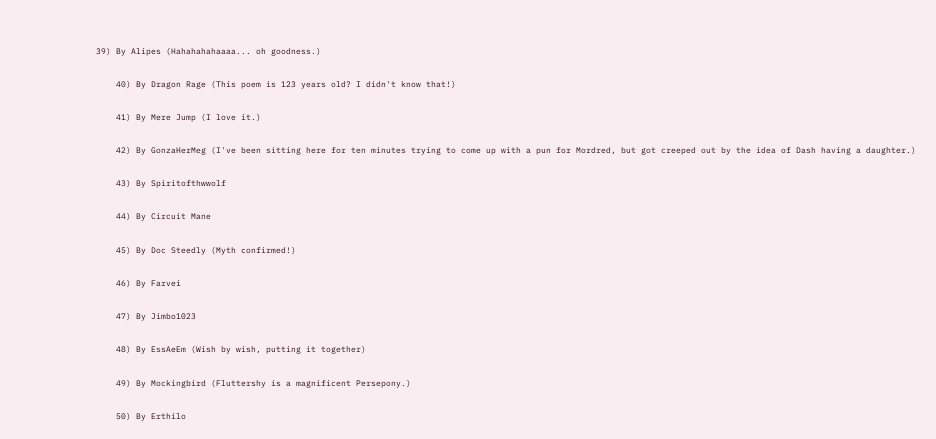39) By Alipes (Hahahahahaaaa... oh goodness.)

    40) By Dragon Rage (This poem is 123 years old? I didn't know that!)

    41) By Mere Jump (I love it.)

    42) By GonzaHerMeg (I've been sitting here for ten minutes trying to come up with a pun for Mordred, but got creeped out by the idea of Dash having a daughter.)

    43) By Spiritofthwwolf

    44) By Circuit Mane

    45) By Doc Steedly (Myth confirmed!)

    46) By Farvei

    47) By Jimbo1023

    48) By EssAeEm (Wish by wish, putting it together)

    49) By Mockingbird (Fluttershy is a magnificent Persepony.)

    50) By Erthilo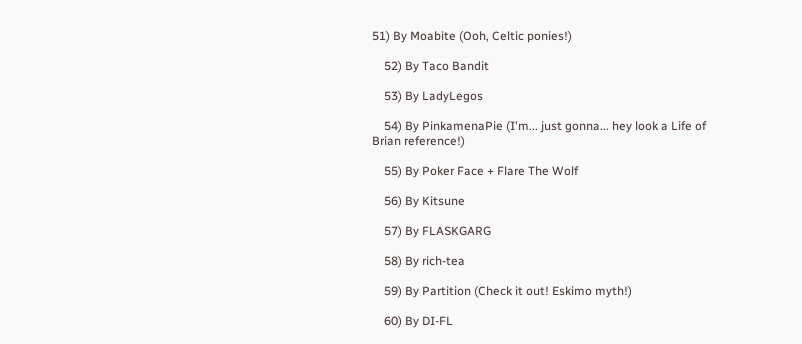51) By Moabite (Ooh, Celtic ponies!)

    52) By Taco Bandit

    53) By LadyLegos

    54) By PinkamenaPie (I'm... just gonna... hey look a Life of Brian reference!)

    55) By Poker Face + Flare The Wolf

    56) By Kitsune

    57) By FLASKGARG

    58) By rich-tea

    59) By Partition (Check it out! Eskimo myth!)

    60) By DI-FL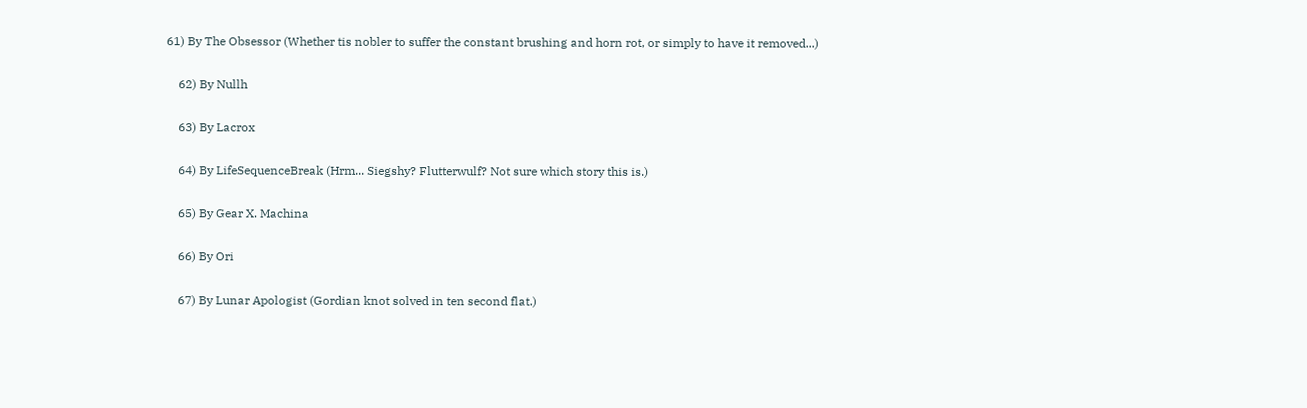61) By The Obsessor (Whether tis nobler to suffer the constant brushing and horn rot, or simply to have it removed...)

    62) By Nullh

    63) By Lacrox

    64) By LifeSequenceBreak (Hrm... Siegshy? Flutterwulf? Not sure which story this is.)

    65) By Gear X. Machina

    66) By Ori

    67) By Lunar Apologist (Gordian knot solved in ten second flat.)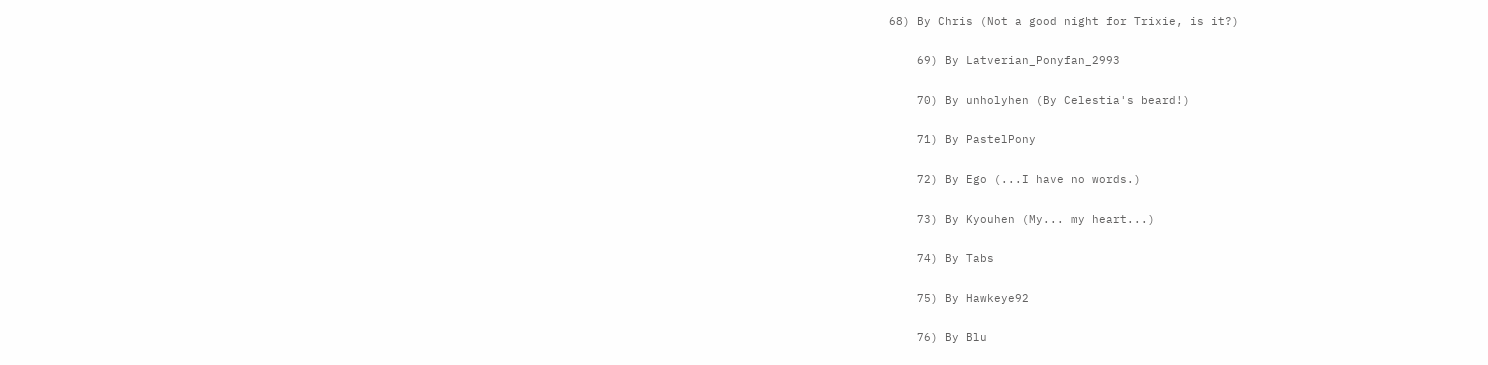68) By Chris (Not a good night for Trixie, is it?)

    69) By Latverian_Ponyfan_2993

    70) By unholyhen (By Celestia's beard!)

    71) By PastelPony

    72) By Ego (...I have no words.)

    73) By Kyouhen (My... my heart...)

    74) By Tabs

    75) By Hawkeye92

    76) By Blu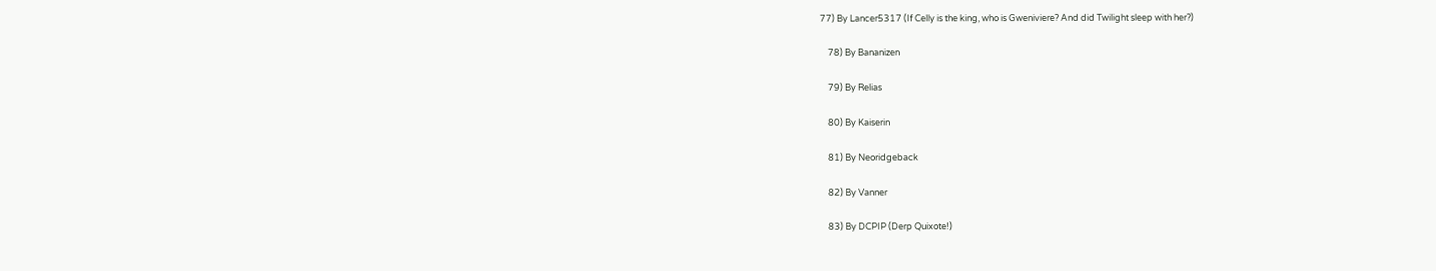77) By Lancer5317 (If Celly is the king, who is Gweniviere? And did Twilight sleep with her?)

    78) By Bananizen

    79) By Relias

    80) By Kaiserin

    81) By Neoridgeback

    82) By Vanner

    83) By DCPIP (Derp Quixote!)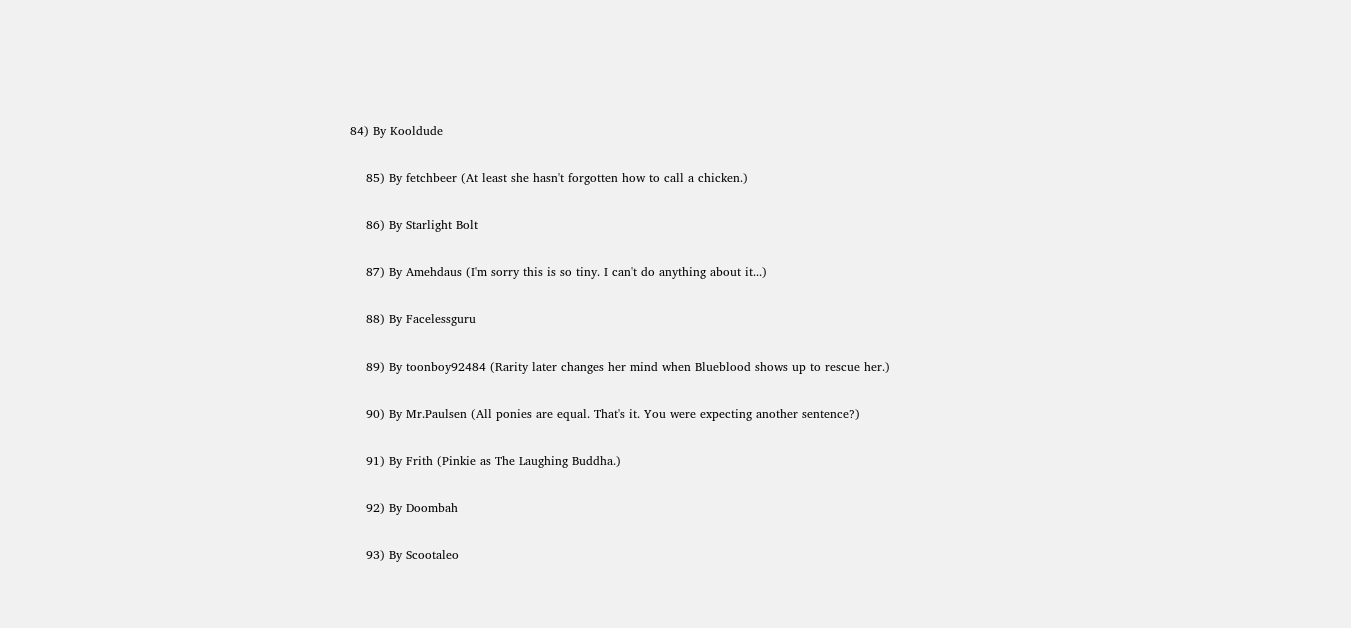84) By Kooldude

    85) By fetchbeer (At least she hasn't forgotten how to call a chicken.)

    86) By Starlight Bolt

    87) By Amehdaus (I'm sorry this is so tiny. I can't do anything about it...)

    88) By Facelessguru

    89) By toonboy92484 (Rarity later changes her mind when Blueblood shows up to rescue her.)

    90) By Mr.Paulsen (All ponies are equal. That's it. You were expecting another sentence?)

    91) By Frith (Pinkie as The Laughing Buddha.)

    92) By Doombah

    93) By Scootaleo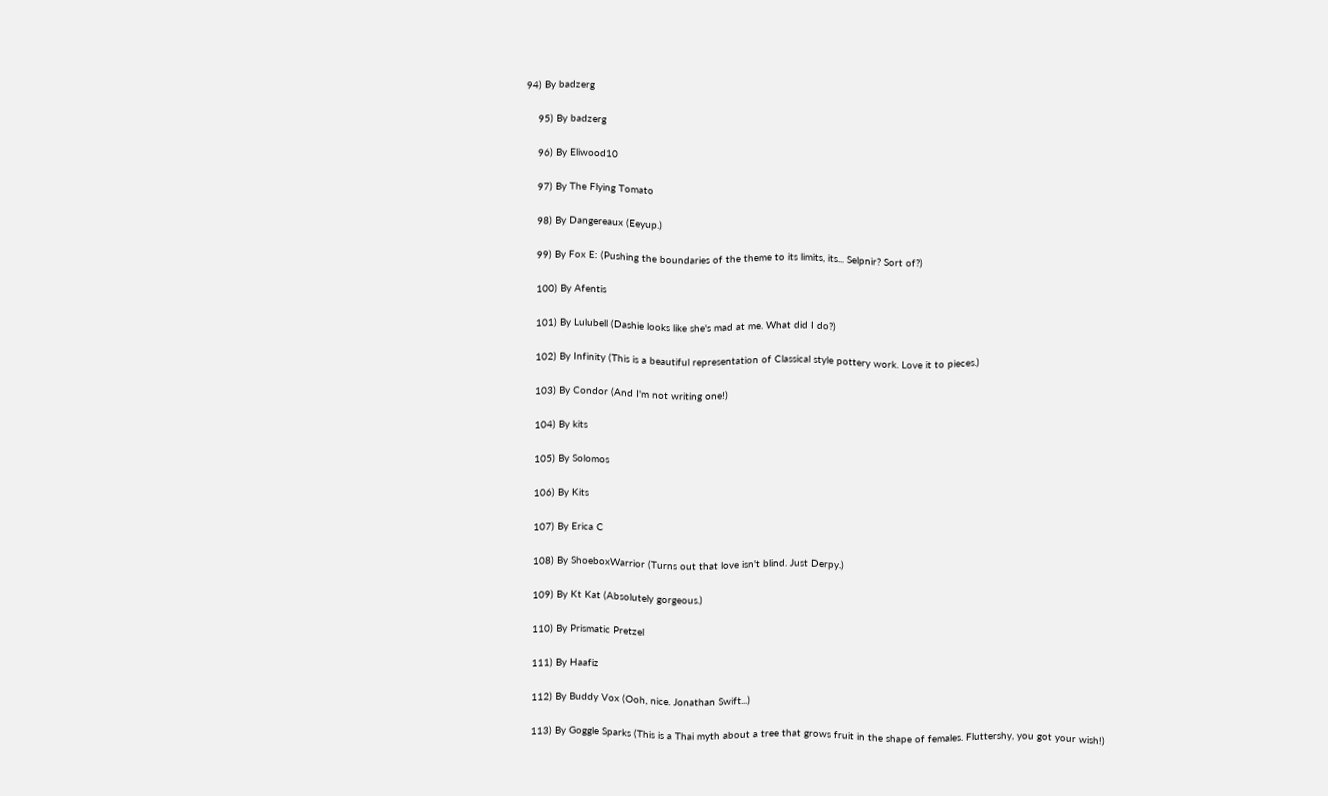94) By badzerg

    95) By badzerg

    96) By Eliwood10

    97) By The Flying Tomato

    98) By Dangereaux (Eeyup.)

    99) By Fox E: (Pushing the boundaries of the theme to its limits, its... Selpnir? Sort of?)

    100) By Afentis

    101) By Lulubell (Dashie looks like she's mad at me. What did I do?)

    102) By Infinity (This is a beautiful representation of Classical style pottery work. Love it to pieces.)

    103) By Condor (And I'm not writing one!)

    104) By kits

    105) By Solomos

    106) By Kits

    107) By Erica C

    108) By ShoeboxWarrior (Turns out that love isn't blind. Just Derpy.)

    109) By Kt Kat (Absolutely gorgeous.)

    110) By Prismatic Pretzel

    111) By Haafiz

    112) By Buddy Vox (Ooh, nice. Jonathan Swift...)

    113) By Goggle Sparks (This is a Thai myth about a tree that grows fruit in the shape of females. Fluttershy, you got your wish!)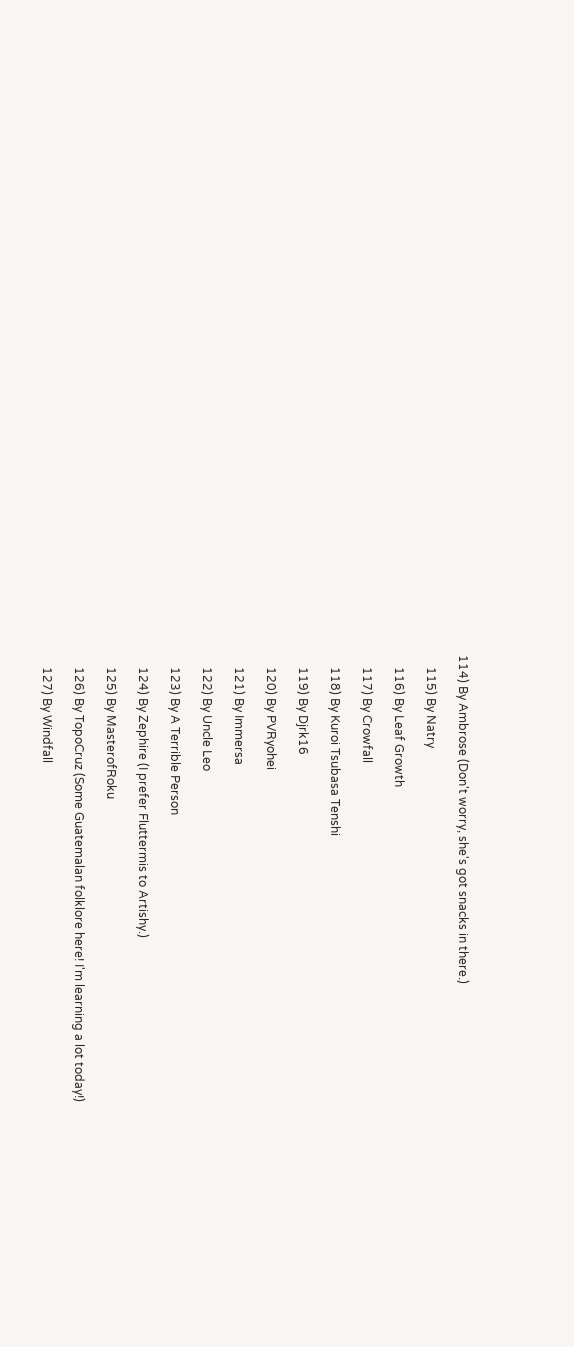114) By Ambrose (Don't worry, she's got snacks in there.)

    115) By Natry

    116) By Leaf Growth

    117) By Crowfall

    118) By Kuroi Tsubasa Tenshi

    119) By Djrk16

    120) By PVRyohei

    121) By Immersa

    122) By Uncle Leo

    123) By A Terrible Person

    124) By Zephire (I prefer Fluttermis to Artishy.)

    125) By MasterofRoku

    126) By TopoCruz (Some Guatemalan folklore here! I'm learning a lot today!)

    127) By Windfall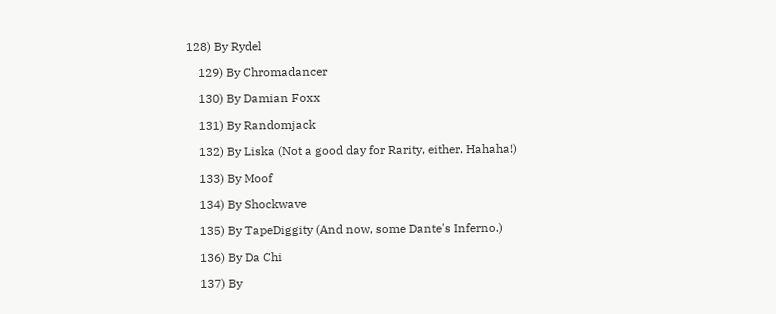128) By Rydel

    129) By Chromadancer

    130) By Damian Foxx

    131) By Randomjack

    132) By Liska (Not a good day for Rarity, either. Hahaha!)

    133) By Moof

    134) By Shockwave

    135) By TapeDiggity (And now, some Dante's Inferno.)

    136) By Da Chi

    137) By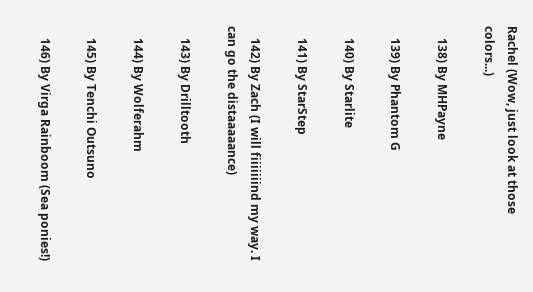Rachel (Wow, just look at those colors...)

    138) By MHPayne

    139) By Phantom G

    140) By Starlite

    141) By StarStep

    142) By Zach (I will fiiiiiiind my way. I can go the distaaaaance)

    143) By Drilltooth

    144) By Wolferahm

    145) By Tenchi Outsuno

    146) By Virga Rainboom (Sea ponies!)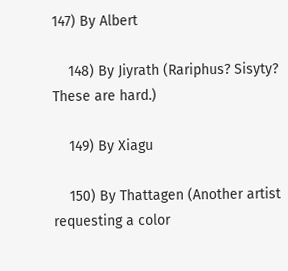147) By Albert

    148) By Jiyrath (Rariphus? Sisyty? These are hard.)

    149) By Xiagu

    150) By Thattagen (Another artist requesting a color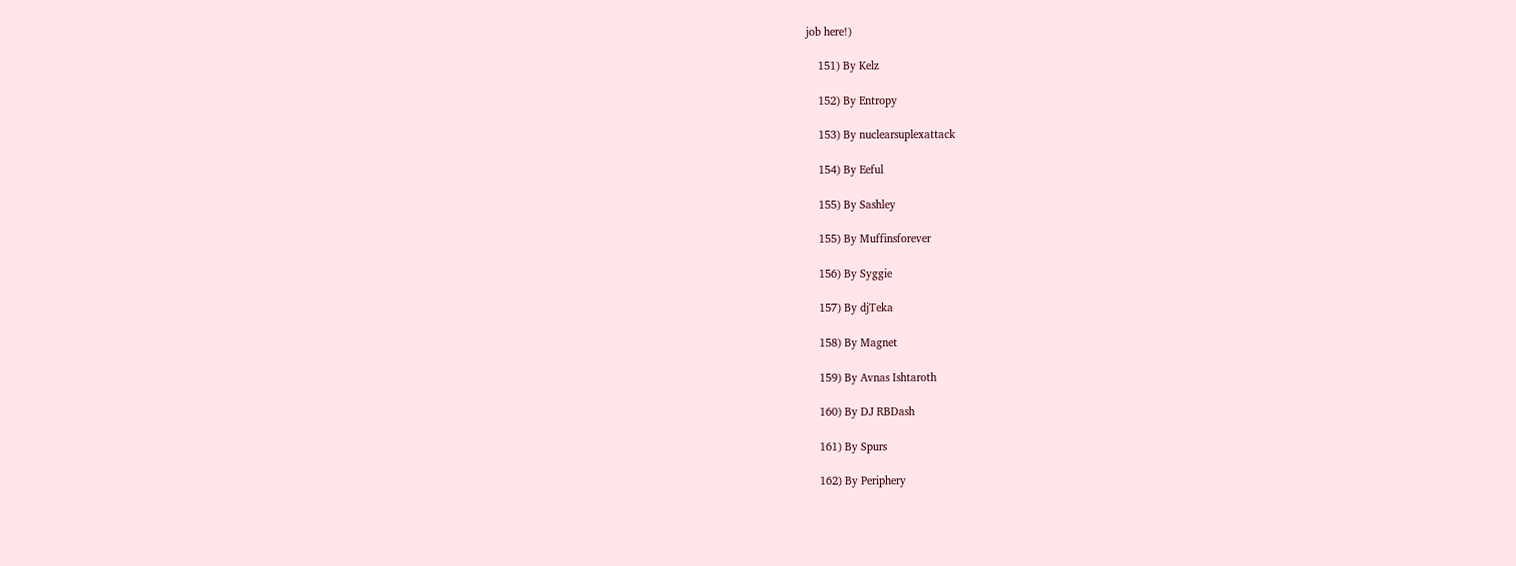job here!)

    151) By Kelz

    152) By Entropy

    153) By nuclearsuplexattack

    154) By Eeful

    155) By Sashley

    155) By Muffinsforever

    156) By Syggie

    157) By djTeka

    158) By Magnet

    159) By Avnas Ishtaroth

    160) By DJ RBDash

    161) By Spurs

    162) By Periphery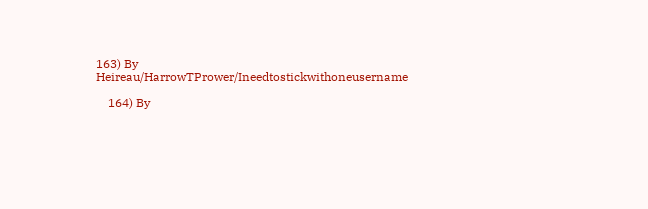163) By Heireau/HarrowTPrower/Ineedtostickwithoneusername

    164) By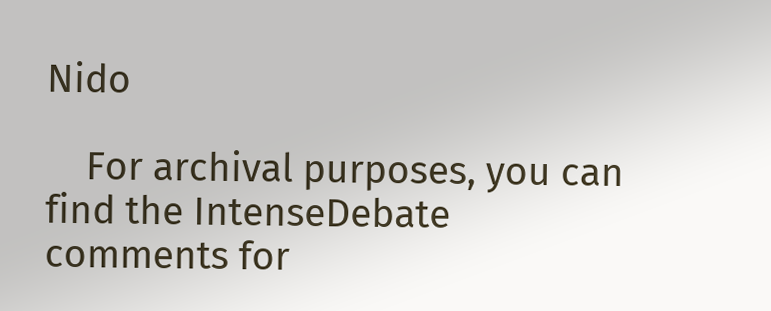Nido

    For archival purposes, you can find the IntenseDebate comments for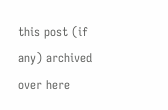this post (if any) archived over here